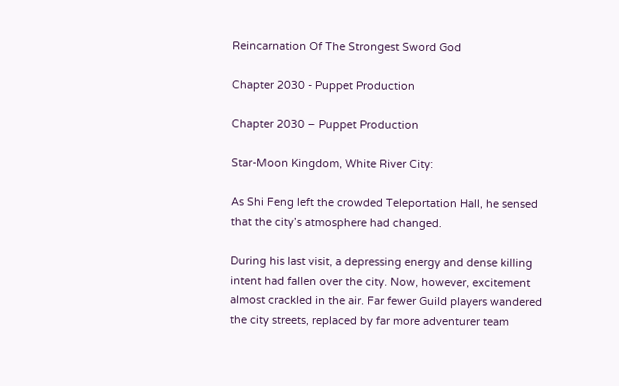Reincarnation Of The Strongest Sword God

Chapter 2030 - Puppet Production

Chapter 2030 – Puppet Production

Star-Moon Kingdom, White River City:

As Shi Feng left the crowded Teleportation Hall, he sensed that the city’s atmosphere had changed.

During his last visit, a depressing energy and dense killing intent had fallen over the city. Now, however, excitement almost crackled in the air. Far fewer Guild players wandered the city streets, replaced by far more adventurer team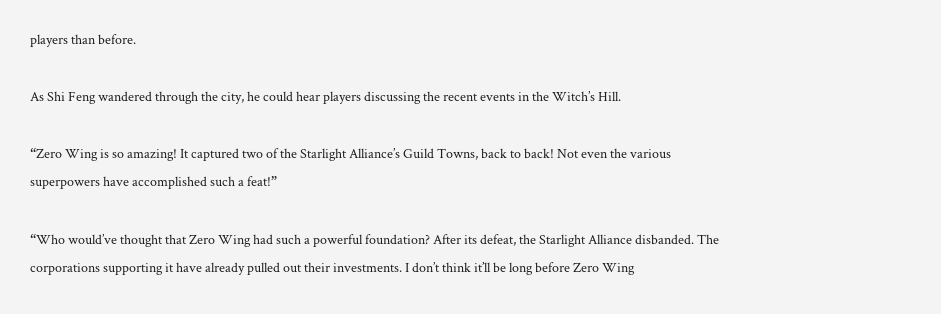players than before.

As Shi Feng wandered through the city, he could hear players discussing the recent events in the Witch’s Hill.

“Zero Wing is so amazing! It captured two of the Starlight Alliance’s Guild Towns, back to back! Not even the various superpowers have accomplished such a feat!”

“Who would’ve thought that Zero Wing had such a powerful foundation? After its defeat, the Starlight Alliance disbanded. The corporations supporting it have already pulled out their investments. I don’t think it’ll be long before Zero Wing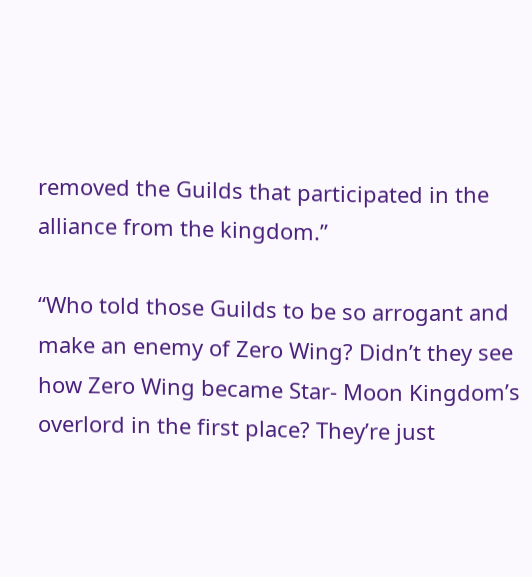removed the Guilds that participated in the alliance from the kingdom.”

“Who told those Guilds to be so arrogant and make an enemy of Zero Wing? Didn’t they see how Zero Wing became Star- Moon Kingdom’s overlord in the first place? They’re just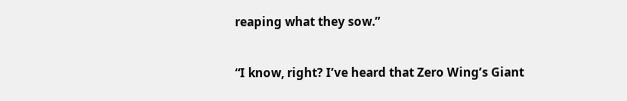reaping what they sow.”

“I know, right? I’ve heard that Zero Wing’s Giant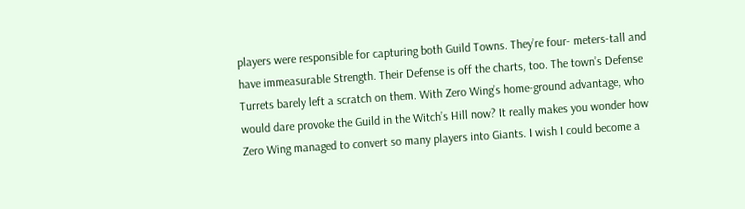players were responsible for capturing both Guild Towns. They’re four- meters-tall and have immeasurable Strength. Their Defense is off the charts, too. The town’s Defense Turrets barely left a scratch on them. With Zero Wing’s home-ground advantage, who would dare provoke the Guild in the Witch’s Hill now? It really makes you wonder how Zero Wing managed to convert so many players into Giants. I wish I could become a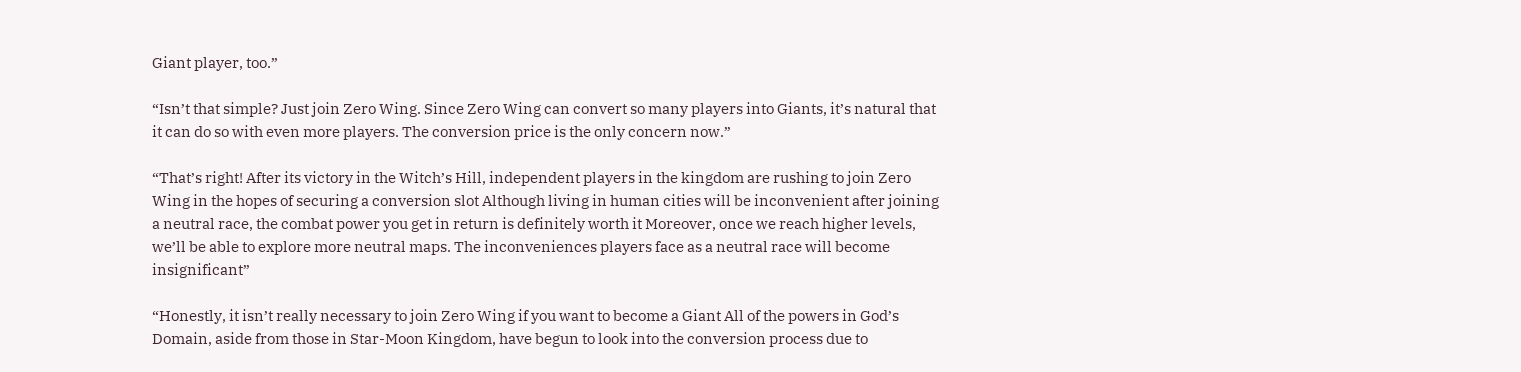Giant player, too.”

“Isn’t that simple? Just join Zero Wing. Since Zero Wing can convert so many players into Giants, it’s natural that it can do so with even more players. The conversion price is the only concern now.”

“That’s right! After its victory in the Witch’s Hill, independent players in the kingdom are rushing to join Zero Wing in the hopes of securing a conversion slot Although living in human cities will be inconvenient after joining a neutral race, the combat power you get in return is definitely worth it Moreover, once we reach higher levels, we’ll be able to explore more neutral maps. The inconveniences players face as a neutral race will become insignificant”

“Honestly, it isn’t really necessary to join Zero Wing if you want to become a Giant All of the powers in God’s Domain, aside from those in Star-Moon Kingdom, have begun to look into the conversion process due to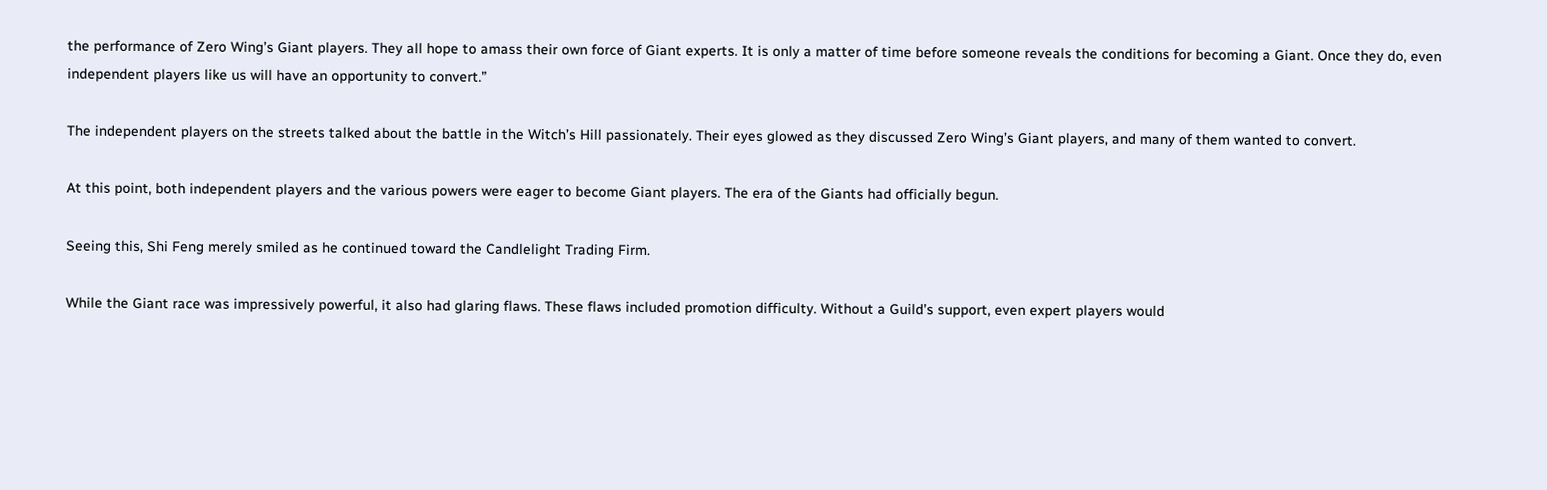the performance of Zero Wing’s Giant players. They all hope to amass their own force of Giant experts. It is only a matter of time before someone reveals the conditions for becoming a Giant. Once they do, even independent players like us will have an opportunity to convert.”

The independent players on the streets talked about the battle in the Witch’s Hill passionately. Their eyes glowed as they discussed Zero Wing’s Giant players, and many of them wanted to convert.

At this point, both independent players and the various powers were eager to become Giant players. The era of the Giants had officially begun.

Seeing this, Shi Feng merely smiled as he continued toward the Candlelight Trading Firm.

While the Giant race was impressively powerful, it also had glaring flaws. These flaws included promotion difficulty. Without a Guild’s support, even expert players would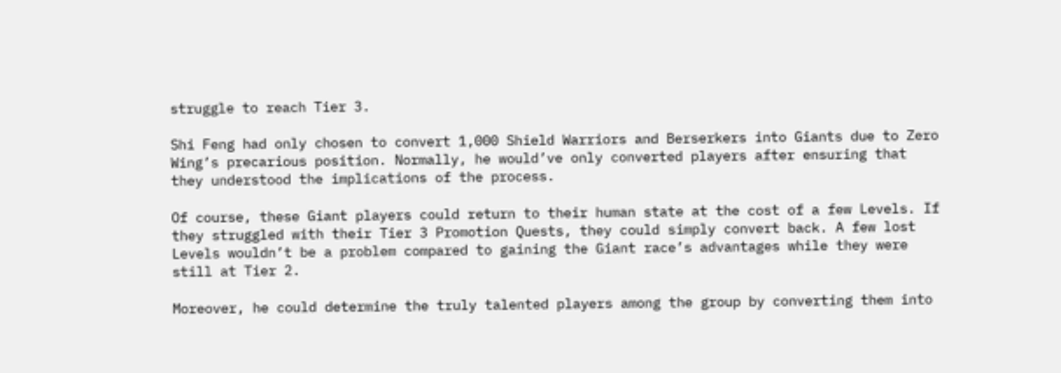struggle to reach Tier 3.

Shi Feng had only chosen to convert 1,000 Shield Warriors and Berserkers into Giants due to Zero Wing’s precarious position. Normally, he would’ve only converted players after ensuring that they understood the implications of the process.

Of course, these Giant players could return to their human state at the cost of a few Levels. If they struggled with their Tier 3 Promotion Quests, they could simply convert back. A few lost Levels wouldn’t be a problem compared to gaining the Giant race’s advantages while they were still at Tier 2.

Moreover, he could determine the truly talented players among the group by converting them into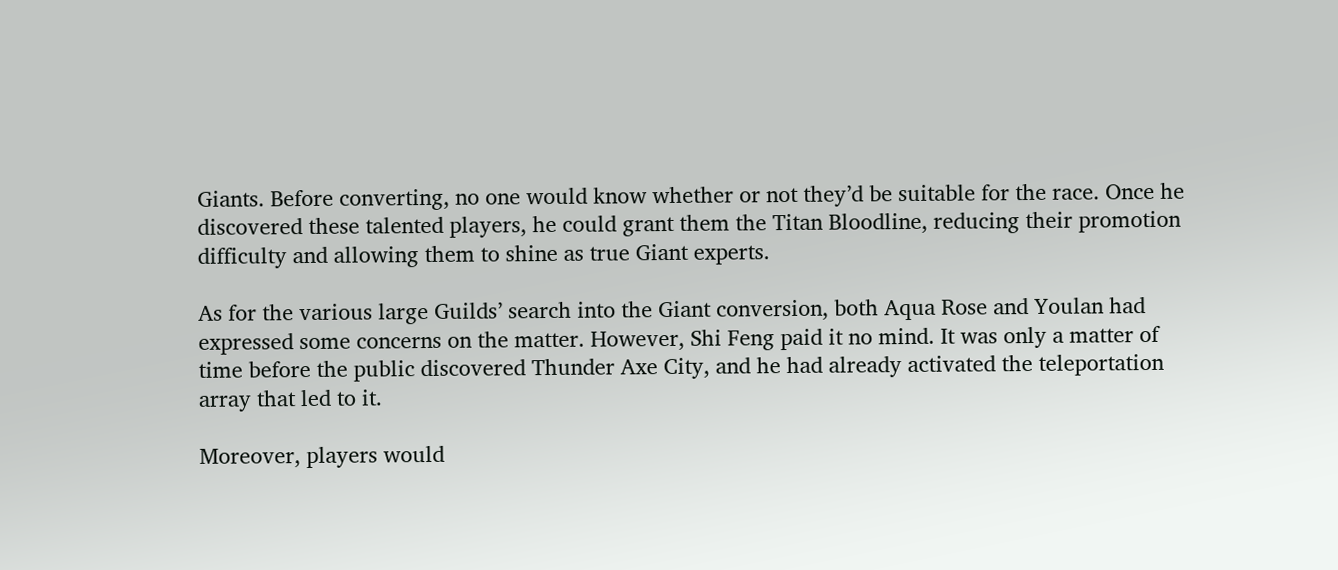Giants. Before converting, no one would know whether or not they’d be suitable for the race. Once he discovered these talented players, he could grant them the Titan Bloodline, reducing their promotion difficulty and allowing them to shine as true Giant experts.

As for the various large Guilds’ search into the Giant conversion, both Aqua Rose and Youlan had expressed some concerns on the matter. However, Shi Feng paid it no mind. It was only a matter of time before the public discovered Thunder Axe City, and he had already activated the teleportation array that led to it.

Moreover, players would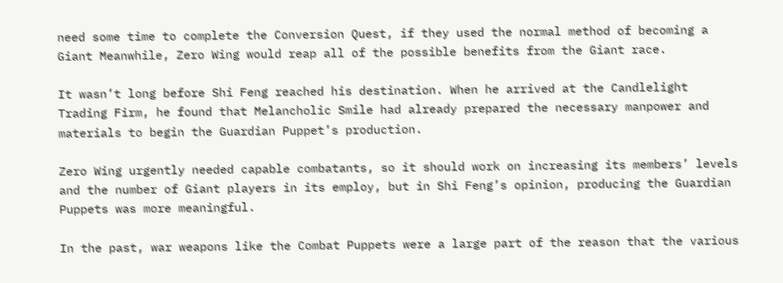need some time to complete the Conversion Quest, if they used the normal method of becoming a Giant Meanwhile, Zero Wing would reap all of the possible benefits from the Giant race.

It wasn’t long before Shi Feng reached his destination. When he arrived at the Candlelight Trading Firm, he found that Melancholic Smile had already prepared the necessary manpower and materials to begin the Guardian Puppet’s production.

Zero Wing urgently needed capable combatants, so it should work on increasing its members’ levels and the number of Giant players in its employ, but in Shi Feng’s opinion, producing the Guardian Puppets was more meaningful.

In the past, war weapons like the Combat Puppets were a large part of the reason that the various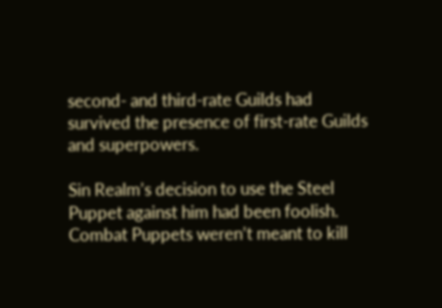second- and third-rate Guilds had survived the presence of first-rate Guilds and superpowers.

Sin Realm’s decision to use the Steel Puppet against him had been foolish. Combat Puppets weren’t meant to kill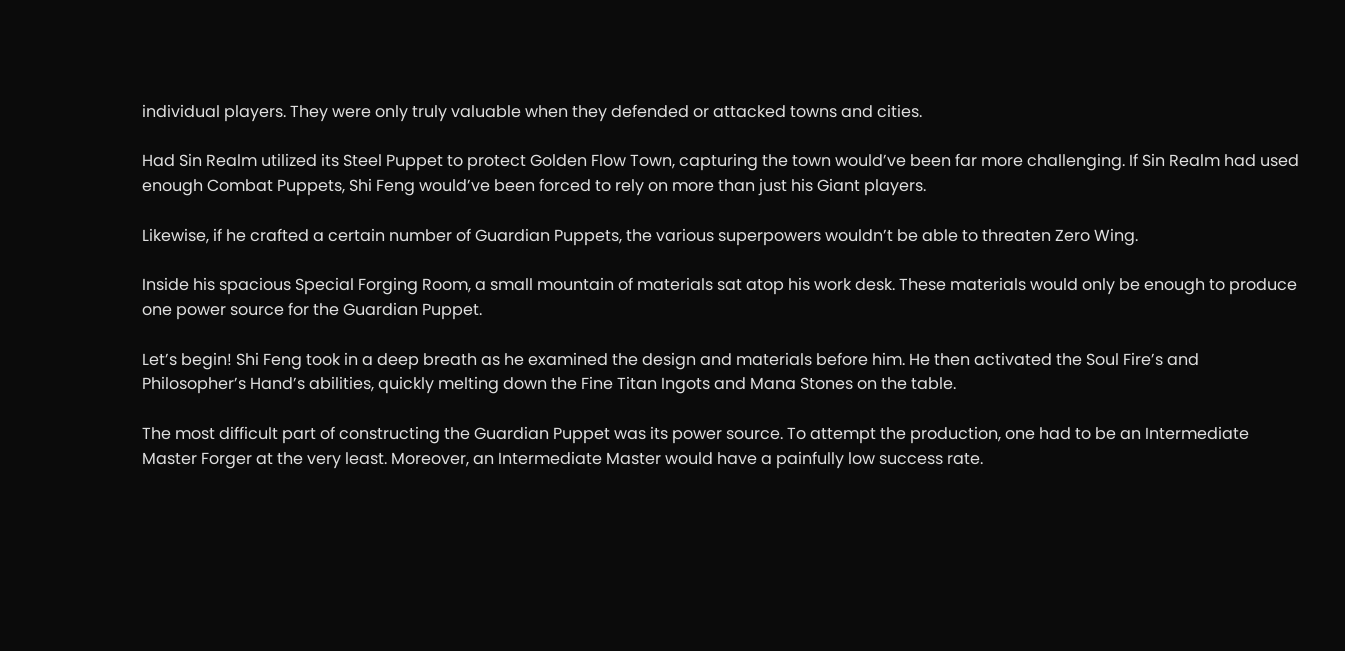individual players. They were only truly valuable when they defended or attacked towns and cities.

Had Sin Realm utilized its Steel Puppet to protect Golden Flow Town, capturing the town would’ve been far more challenging. If Sin Realm had used enough Combat Puppets, Shi Feng would’ve been forced to rely on more than just his Giant players.

Likewise, if he crafted a certain number of Guardian Puppets, the various superpowers wouldn’t be able to threaten Zero Wing.

Inside his spacious Special Forging Room, a small mountain of materials sat atop his work desk. These materials would only be enough to produce one power source for the Guardian Puppet.

Let’s begin! Shi Feng took in a deep breath as he examined the design and materials before him. He then activated the Soul Fire’s and Philosopher’s Hand’s abilities, quickly melting down the Fine Titan Ingots and Mana Stones on the table.

The most difficult part of constructing the Guardian Puppet was its power source. To attempt the production, one had to be an Intermediate Master Forger at the very least. Moreover, an Intermediate Master would have a painfully low success rate.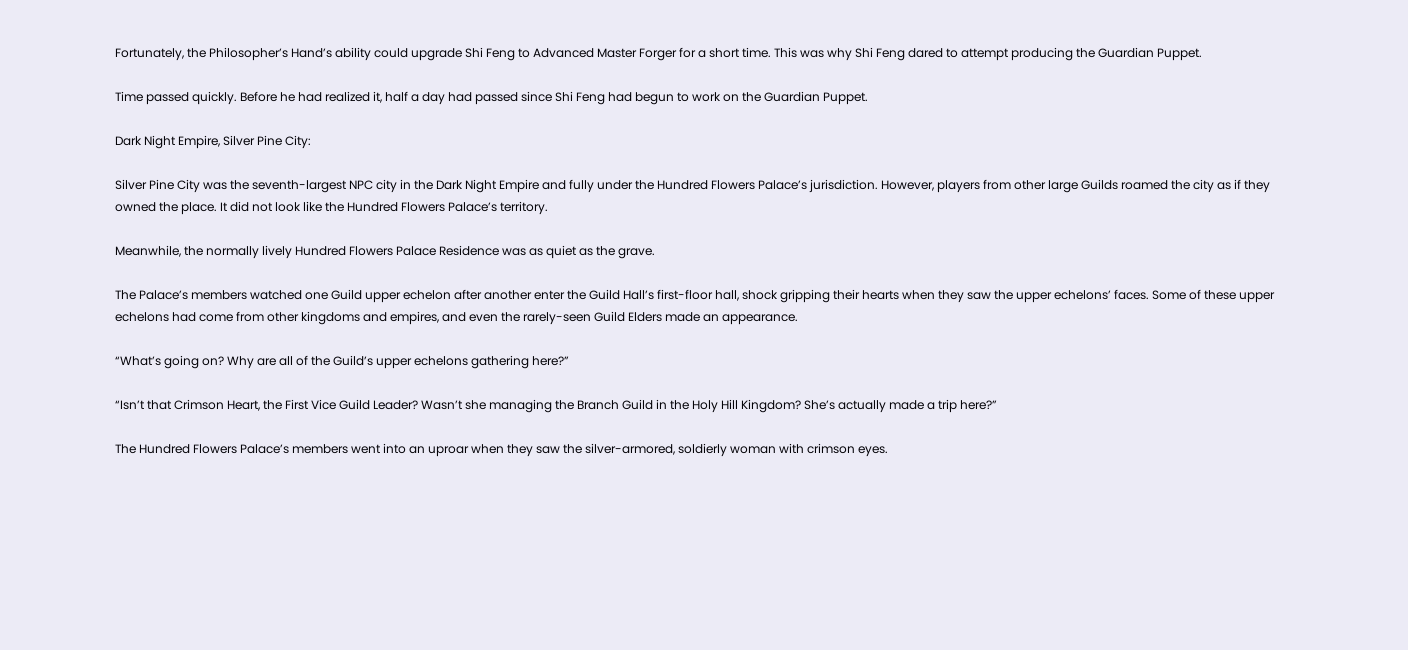Fortunately, the Philosopher’s Hand’s ability could upgrade Shi Feng to Advanced Master Forger for a short time. This was why Shi Feng dared to attempt producing the Guardian Puppet.

Time passed quickly. Before he had realized it, half a day had passed since Shi Feng had begun to work on the Guardian Puppet.

Dark Night Empire, Silver Pine City:

Silver Pine City was the seventh-largest NPC city in the Dark Night Empire and fully under the Hundred Flowers Palace’s jurisdiction. However, players from other large Guilds roamed the city as if they owned the place. It did not look like the Hundred Flowers Palace’s territory.

Meanwhile, the normally lively Hundred Flowers Palace Residence was as quiet as the grave.

The Palace’s members watched one Guild upper echelon after another enter the Guild Hall’s first-floor hall, shock gripping their hearts when they saw the upper echelons’ faces. Some of these upper echelons had come from other kingdoms and empires, and even the rarely-seen Guild Elders made an appearance.

“What’s going on? Why are all of the Guild’s upper echelons gathering here?”

“Isn’t that Crimson Heart, the First Vice Guild Leader? Wasn’t she managing the Branch Guild in the Holy Hill Kingdom? She’s actually made a trip here?”

The Hundred Flowers Palace’s members went into an uproar when they saw the silver-armored, soldierly woman with crimson eyes.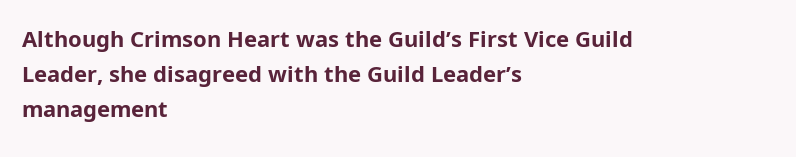Although Crimson Heart was the Guild’s First Vice Guild Leader, she disagreed with the Guild Leader’s management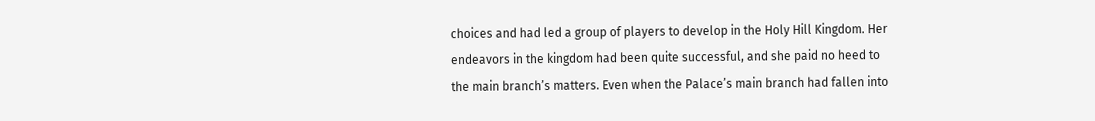choices and had led a group of players to develop in the Holy Hill Kingdom. Her endeavors in the kingdom had been quite successful, and she paid no heed to the main branch’s matters. Even when the Palace’s main branch had fallen into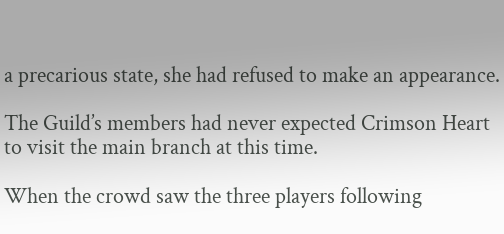a precarious state, she had refused to make an appearance.

The Guild’s members had never expected Crimson Heart to visit the main branch at this time.

When the crowd saw the three players following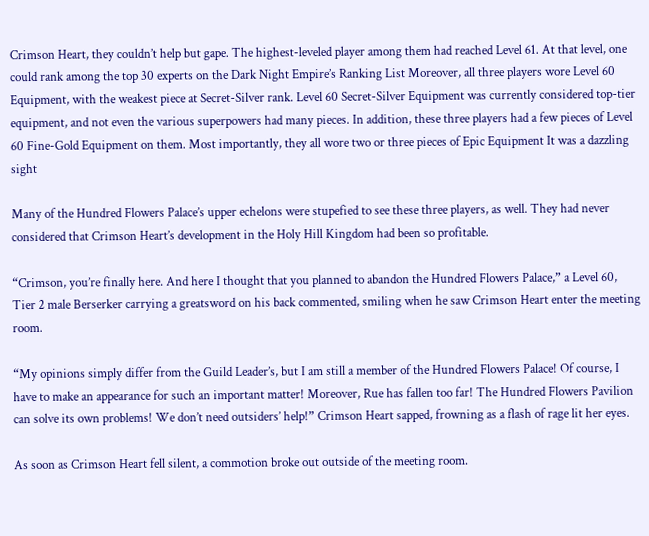Crimson Heart, they couldn’t help but gape. The highest-leveled player among them had reached Level 61. At that level, one could rank among the top 30 experts on the Dark Night Empire’s Ranking List Moreover, all three players wore Level 60 Equipment, with the weakest piece at Secret-Silver rank. Level 60 Secret-Silver Equipment was currently considered top-tier equipment, and not even the various superpowers had many pieces. In addition, these three players had a few pieces of Level 60 Fine-Gold Equipment on them. Most importantly, they all wore two or three pieces of Epic Equipment It was a dazzling sight

Many of the Hundred Flowers Palace’s upper echelons were stupefied to see these three players, as well. They had never considered that Crimson Heart’s development in the Holy Hill Kingdom had been so profitable.

“Crimson, you’re finally here. And here I thought that you planned to abandon the Hundred Flowers Palace,” a Level 60, Tier 2 male Berserker carrying a greatsword on his back commented, smiling when he saw Crimson Heart enter the meeting room.

“My opinions simply differ from the Guild Leader’s, but I am still a member of the Hundred Flowers Palace! Of course, I have to make an appearance for such an important matter! Moreover, Rue has fallen too far! The Hundred Flowers Pavilion can solve its own problems! We don’t need outsiders’ help!” Crimson Heart sapped, frowning as a flash of rage lit her eyes.

As soon as Crimson Heart fell silent, a commotion broke out outside of the meeting room.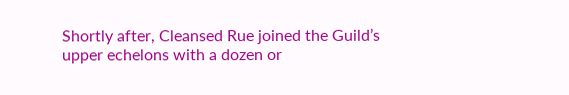Shortly after, Cleansed Rue joined the Guild’s upper echelons with a dozen or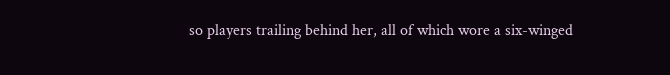so players trailing behind her, all of which wore a six-winged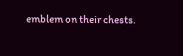emblem on their chests.